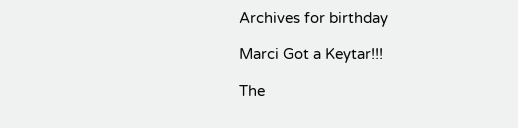Archives for birthday

Marci Got a Keytar!!!

The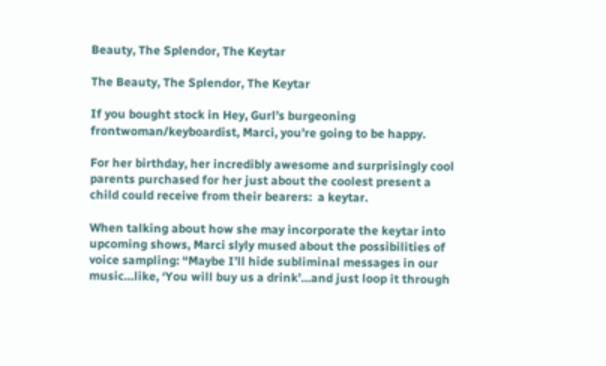Beauty, The Splendor, The Keytar

The Beauty, The Splendor, The Keytar

If you bought stock in Hey, Gurl’s burgeoning frontwoman/keyboardist, Marci, you’re going to be happy.

For her birthday, her incredibly awesome and surprisingly cool parents purchased for her just about the coolest present a child could receive from their bearers:  a keytar.

When talking about how she may incorporate the keytar into upcoming shows, Marci slyly mused about the possibilities of voice sampling: “Maybe I’ll hide subliminal messages in our music…like, ‘You will buy us a drink’…and just loop it through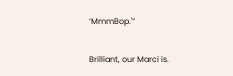‘MmmBop.'”

Brilliant, our Marci is.